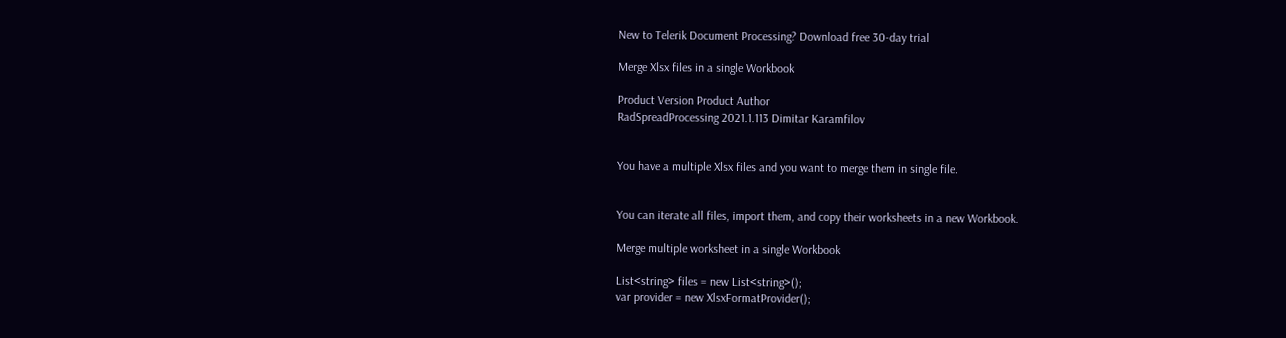New to Telerik Document Processing? Download free 30-day trial

Merge Xlsx files in a single Workbook

Product Version Product Author
RadSpreadProcessing 2021.1.113 Dimitar Karamfilov


You have a multiple Xlsx files and you want to merge them in single file.


You can iterate all files, import them, and copy their worksheets in a new Workbook.

Merge multiple worksheet in a single Workbook

List<string> files = new List<string>();
var provider = new XlsxFormatProvider();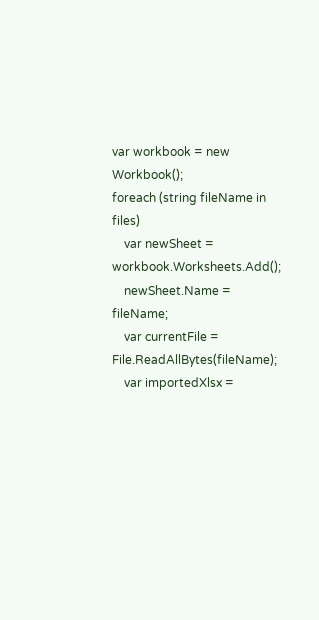var workbook = new Workbook();
foreach (string fileName in files)
    var newSheet = workbook.Worksheets.Add();
    newSheet.Name = fileName;
    var currentFile = File.ReadAllBytes(fileName);
    var importedXlsx =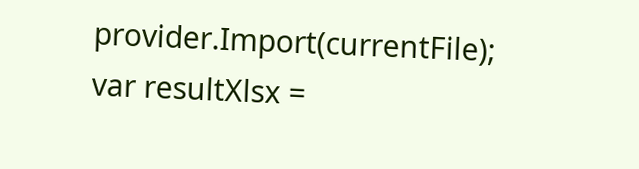provider.Import(currentFile);
var resultXlsx =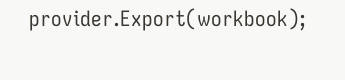provider.Export(workbook);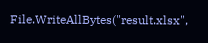File.WriteAllBytes("result.xlsx",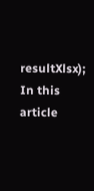resultXlsx);
In this article